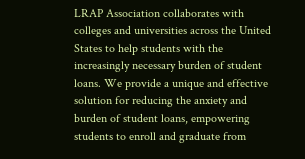LRAP Association collaborates with colleges and universities across the United States to help students with the increasingly necessary burden of student loans. We provide a unique and effective solution for reducing the anxiety and burden of student loans, empowering students to enroll and graduate from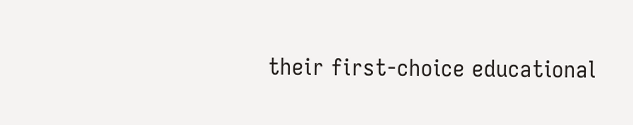their first-choice educational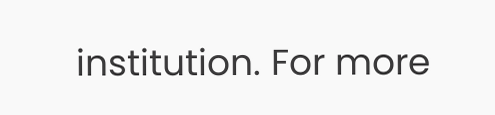institution. For more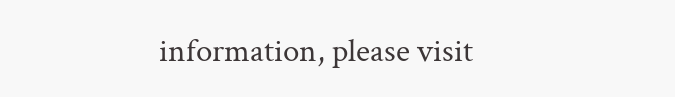information, please visit